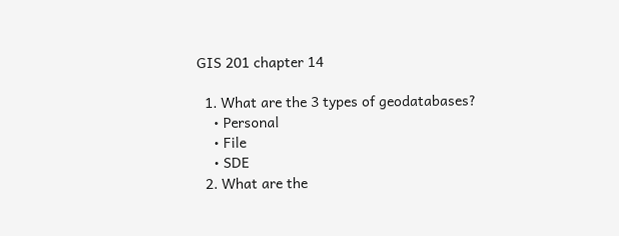GIS 201 chapter 14

  1. What are the 3 types of geodatabases?
    • Personal
    • File
    • SDE
  2. What are the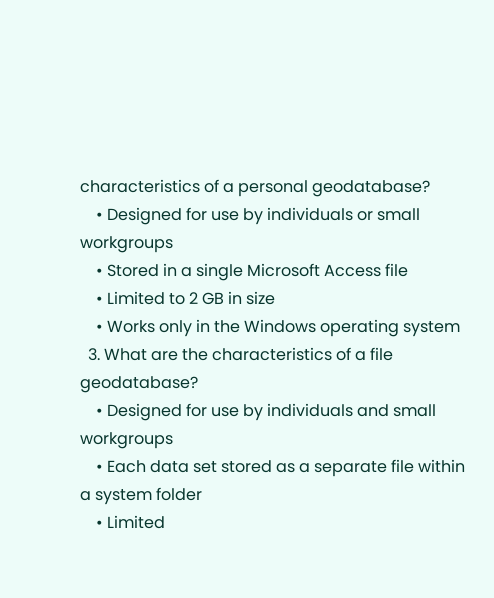characteristics of a personal geodatabase?
    • Designed for use by individuals or small workgroups
    • Stored in a single Microsoft Access file
    • Limited to 2 GB in size
    • Works only in the Windows operating system
  3. What are the characteristics of a file geodatabase?
    • Designed for use by individuals and small workgroups
    • Each data set stored as a separate file within a system folder
    • Limited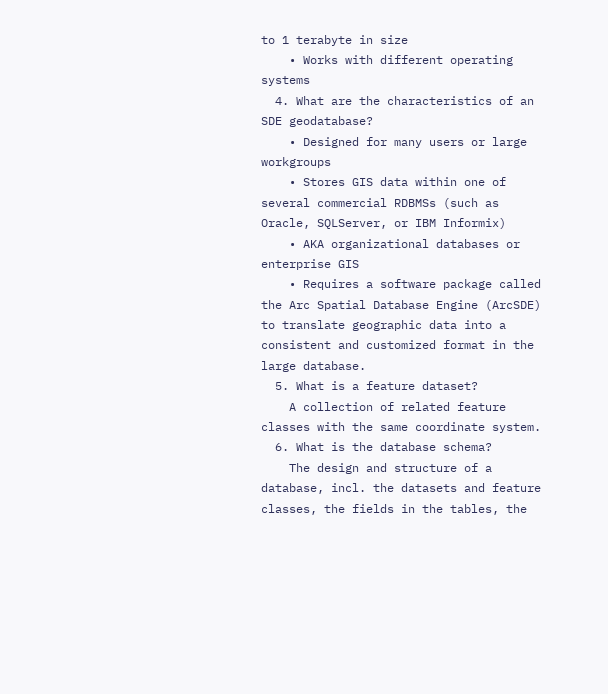to 1 terabyte in size
    • Works with different operating systems
  4. What are the characteristics of an SDE geodatabase?
    • Designed for many users or large workgroups
    • Stores GIS data within one of several commercial RDBMSs (such as Oracle, SQLServer, or IBM Informix)
    • AKA organizational databases or enterprise GIS
    • Requires a software package called the Arc Spatial Database Engine (ArcSDE) to translate geographic data into a consistent and customized format in the large database.
  5. What is a feature dataset?
    A collection of related feature classes with the same coordinate system.
  6. What is the database schema?
    The design and structure of a database, incl. the datasets and feature classes, the fields in the tables, the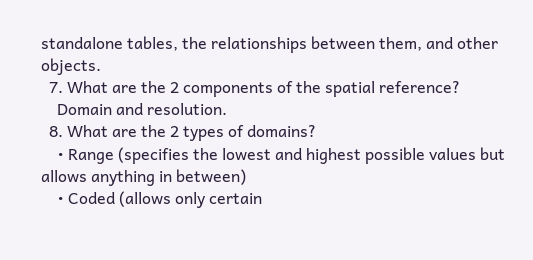standalone tables, the relationships between them, and other objects.
  7. What are the 2 components of the spatial reference?
    Domain and resolution.
  8. What are the 2 types of domains?
    • Range (specifies the lowest and highest possible values but allows anything in between)
    • Coded (allows only certain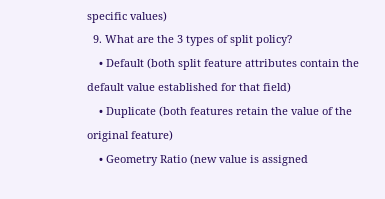specific values)
  9. What are the 3 types of split policy?
    • Default (both split feature attributes contain the default value established for that field)
    • Duplicate (both features retain the value of the original feature)
    • Geometry Ratio (new value is assigned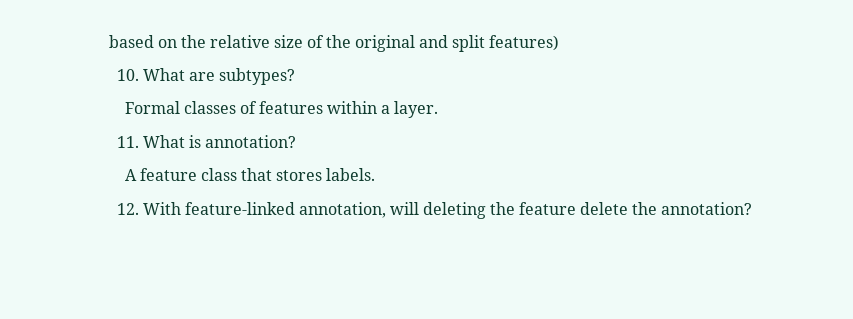based on the relative size of the original and split features)
  10. What are subtypes?
    Formal classes of features within a layer.
  11. What is annotation?
    A feature class that stores labels.
  12. With feature-linked annotation, will deleting the feature delete the annotation?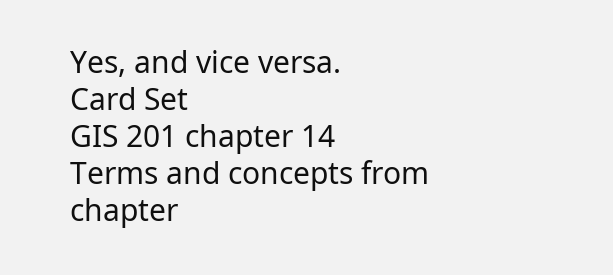Yes, and vice versa.
Card Set
GIS 201 chapter 14
Terms and concepts from chapter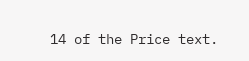14 of the Price text.